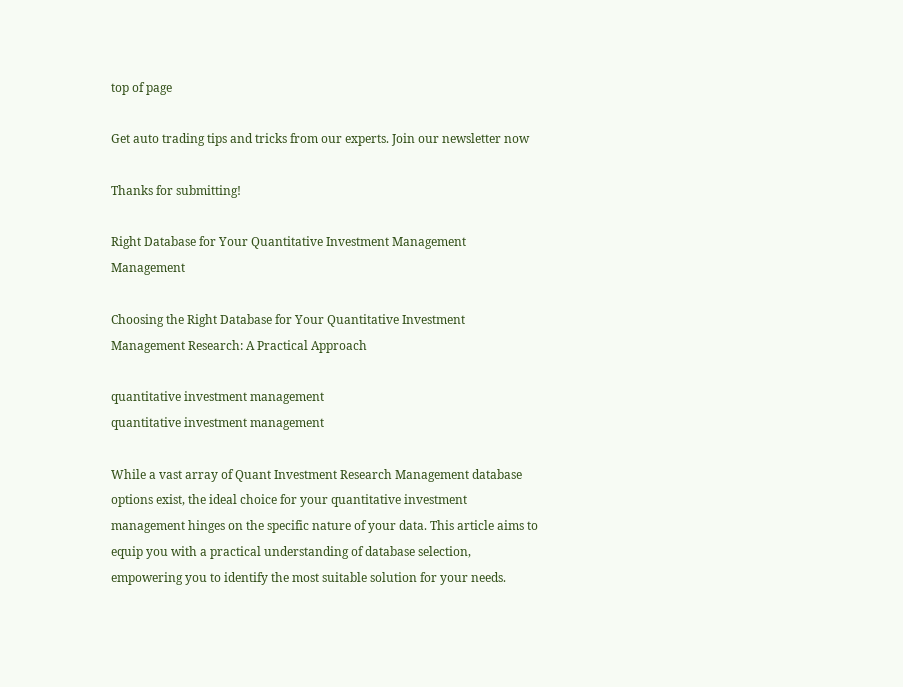top of page

Get auto trading tips and tricks from our experts. Join our newsletter now

Thanks for submitting!

Right Database for Your Quantitative Investment Management Management

Choosing the Right Database for Your Quantitative Investment Management Research: A Practical Approach

quantitative investment management
quantitative investment management

While a vast array of Quant Investment Research Management database options exist, the ideal choice for your quantitative investment management hinges on the specific nature of your data. This article aims to equip you with a practical understanding of database selection, empowering you to identify the most suitable solution for your needs.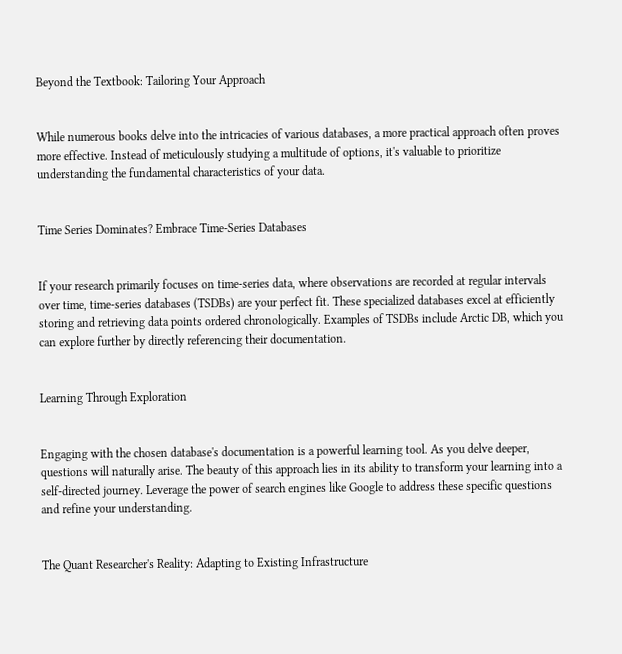Beyond the Textbook: Tailoring Your Approach


While numerous books delve into the intricacies of various databases, a more practical approach often proves more effective. Instead of meticulously studying a multitude of options, it's valuable to prioritize understanding the fundamental characteristics of your data.


Time Series Dominates? Embrace Time-Series Databases


If your research primarily focuses on time-series data, where observations are recorded at regular intervals over time, time-series databases (TSDBs) are your perfect fit. These specialized databases excel at efficiently storing and retrieving data points ordered chronologically. Examples of TSDBs include Arctic DB, which you can explore further by directly referencing their documentation.


Learning Through Exploration


Engaging with the chosen database's documentation is a powerful learning tool. As you delve deeper, questions will naturally arise. The beauty of this approach lies in its ability to transform your learning into a self-directed journey. Leverage the power of search engines like Google to address these specific questions and refine your understanding.


The Quant Researcher's Reality: Adapting to Existing Infrastructure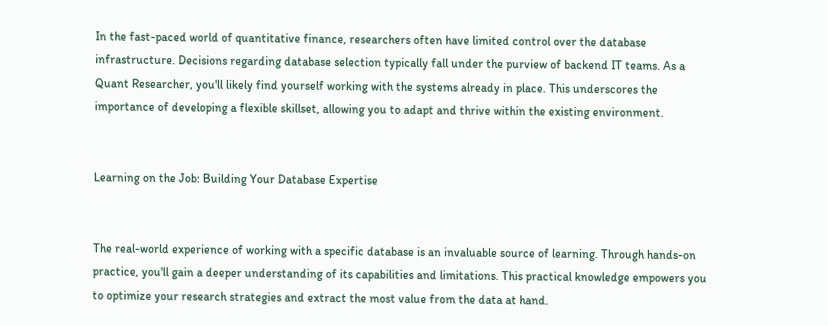In the fast-paced world of quantitative finance, researchers often have limited control over the database infrastructure. Decisions regarding database selection typically fall under the purview of backend IT teams. As a Quant Researcher, you'll likely find yourself working with the systems already in place. This underscores the importance of developing a flexible skillset, allowing you to adapt and thrive within the existing environment.


Learning on the Job: Building Your Database Expertise


The real-world experience of working with a specific database is an invaluable source of learning. Through hands-on practice, you'll gain a deeper understanding of its capabilities and limitations. This practical knowledge empowers you to optimize your research strategies and extract the most value from the data at hand.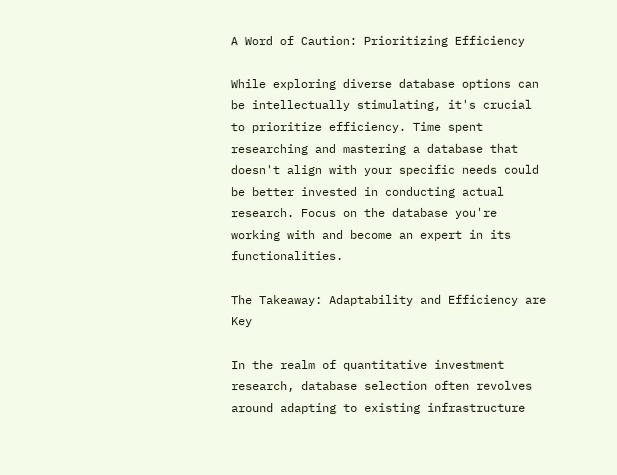A Word of Caution: Prioritizing Efficiency

While exploring diverse database options can be intellectually stimulating, it's crucial to prioritize efficiency. Time spent researching and mastering a database that doesn't align with your specific needs could be better invested in conducting actual research. Focus on the database you're working with and become an expert in its functionalities.

The Takeaway: Adaptability and Efficiency are Key

In the realm of quantitative investment research, database selection often revolves around adapting to existing infrastructure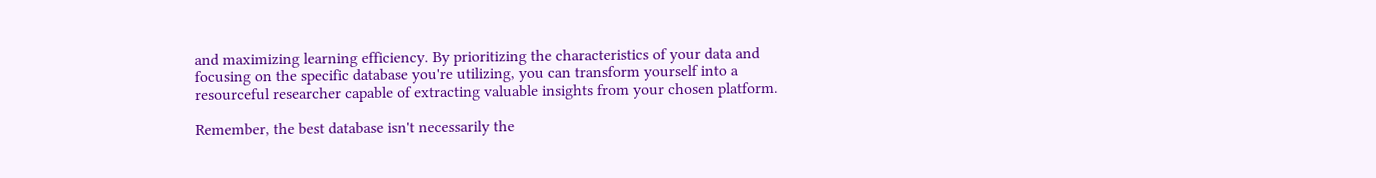and maximizing learning efficiency. By prioritizing the characteristics of your data and focusing on the specific database you're utilizing, you can transform yourself into a resourceful researcher capable of extracting valuable insights from your chosen platform.

Remember, the best database isn't necessarily the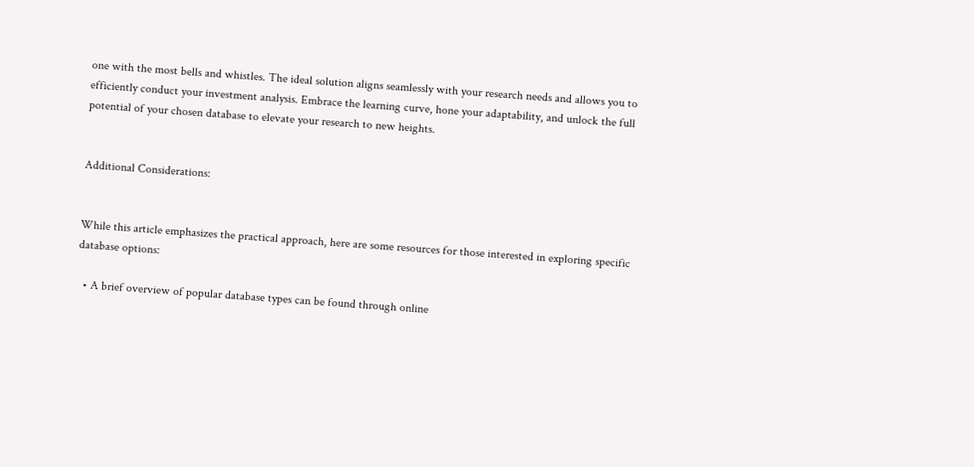one with the most bells and whistles. The ideal solution aligns seamlessly with your research needs and allows you to efficiently conduct your investment analysis. Embrace the learning curve, hone your adaptability, and unlock the full potential of your chosen database to elevate your research to new heights.


Additional Considerations:


While this article emphasizes the practical approach, here are some resources for those interested in exploring specific database options:

  • A brief overview of popular database types can be found through online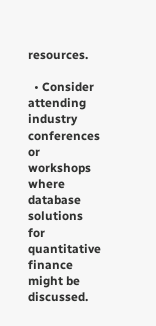resources.

  • Consider attending industry conferences or workshops where database solutions for quantitative finance might be discussed.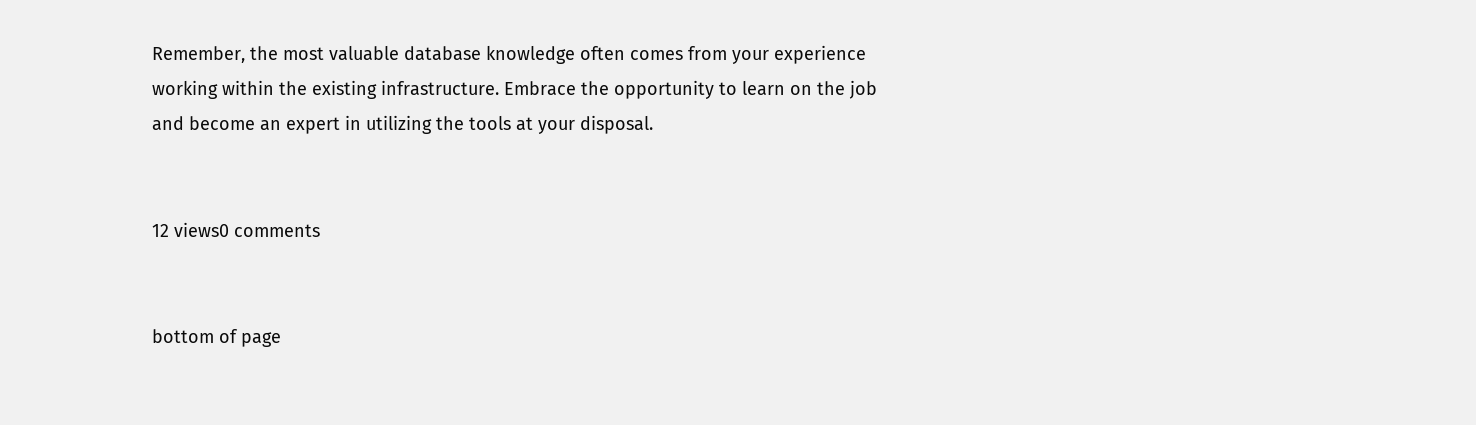Remember, the most valuable database knowledge often comes from your experience working within the existing infrastructure. Embrace the opportunity to learn on the job and become an expert in utilizing the tools at your disposal.


12 views0 comments


bottom of page